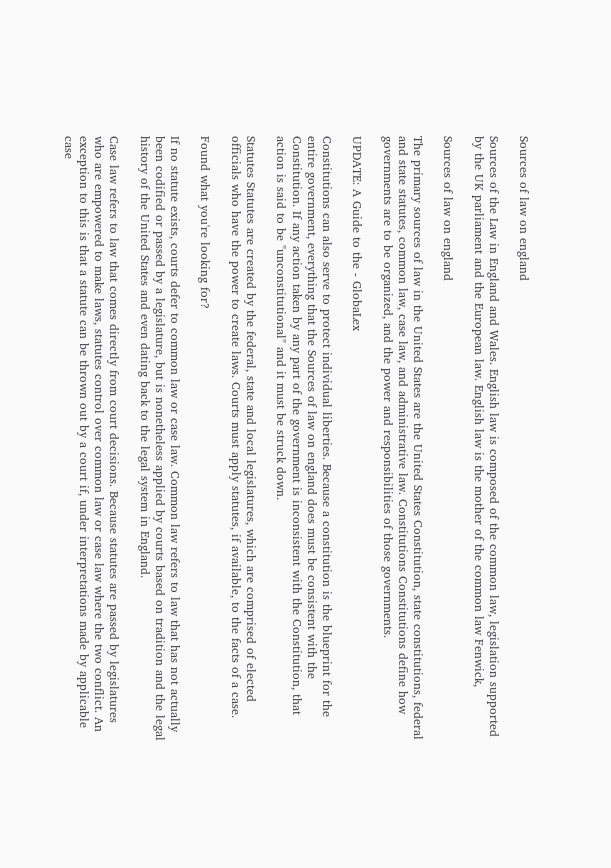Sources of law on england

Sources of the Law in England and Wales. English law is composed of the common law, legislation supported by the UK parliament and the European law. English law is the mother of the common law Fenwick,

Sources of law on england

The primary sources of law in the United States are the United States Constitution, state constitutions, federal and state statutes, common law, case law, and administrative law. Constitutions Constitutions define how governments are to be organized, and the power and responsibilities of those governments.

UPDATE: A Guide to the - GlobaLex

Constitutions can also serve to protect individual liberties. Because a constitution is the blueprint for the entire government, everything that the Sources of law on england does must be consistent with the Constitution. If any action taken by any part of the government is inconsistent with the Constitution, that action is said to be "unconstitutional" and it must be struck down.

Statutes Statutes are created by the federal, state and local legislatures, which are comprised of elected officials who have the power to create laws. Courts must apply statutes, if available, to the facts of a case.

Found what you're looking for?

If no statute exists, courts defer to common law or case law. Common law refers to law that has not actually been codified or passed by a legislature, but is nonetheless applied by courts based on tradition and the legal history of the United States and even dating back to the legal system in England.

Case law refers to law that comes directly from court decisions. Because statutes are passed by legislatures who are empowered to make laws, statutes control over common law or case law where the two conflict. An exception to this is that a statute can be thrown out by a court if, under interpretations made by applicable case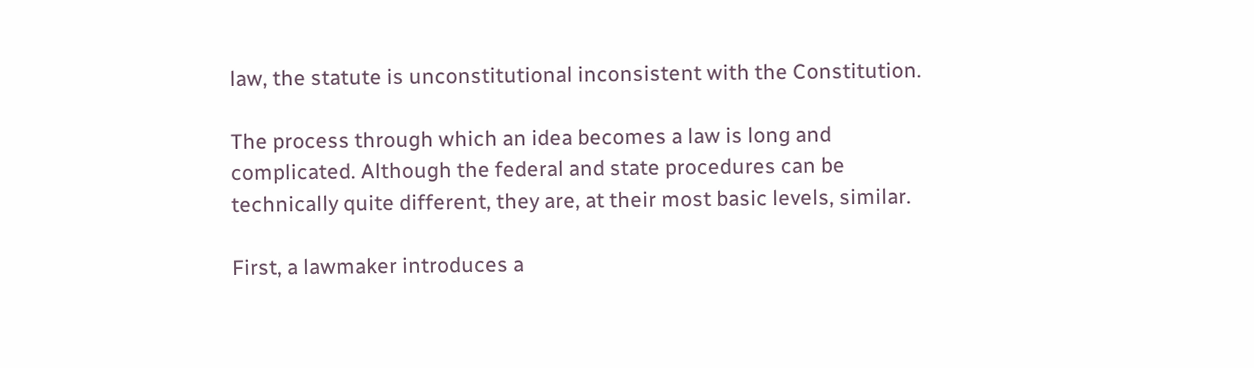law, the statute is unconstitutional inconsistent with the Constitution.

The process through which an idea becomes a law is long and complicated. Although the federal and state procedures can be technically quite different, they are, at their most basic levels, similar.

First, a lawmaker introduces a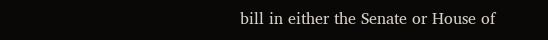bill in either the Senate or House of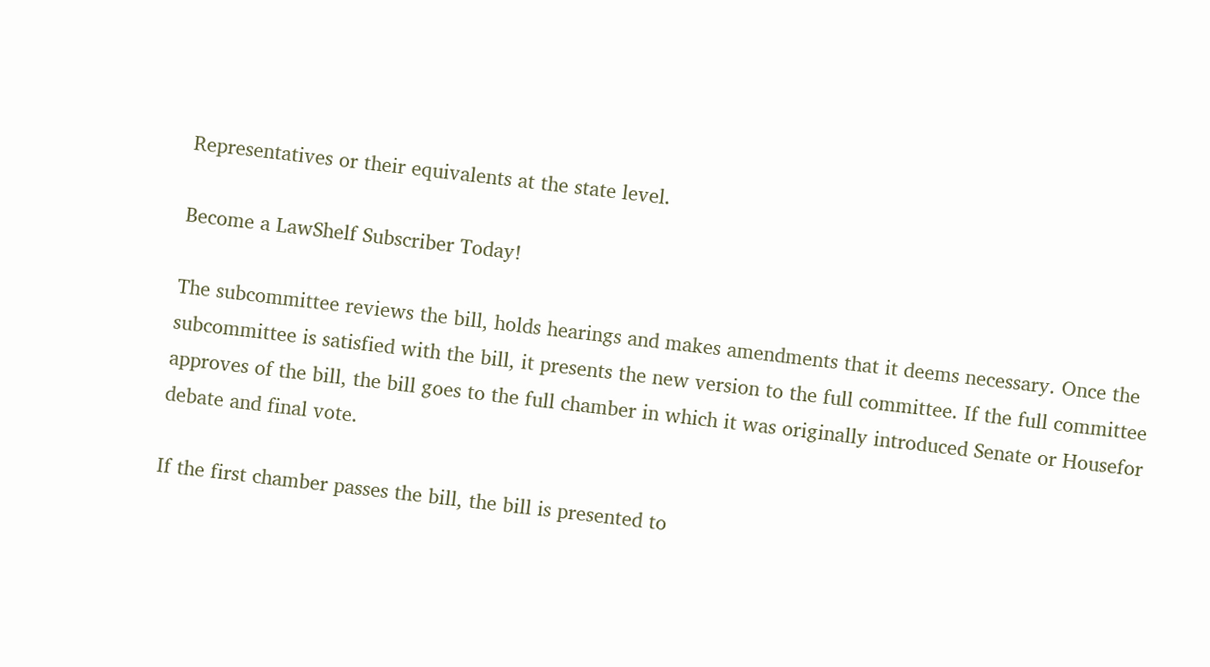Representatives or their equivalents at the state level.

Become a LawShelf Subscriber Today!

The subcommittee reviews the bill, holds hearings and makes amendments that it deems necessary. Once the subcommittee is satisfied with the bill, it presents the new version to the full committee. If the full committee approves of the bill, the bill goes to the full chamber in which it was originally introduced Senate or Housefor debate and final vote.

If the first chamber passes the bill, the bill is presented to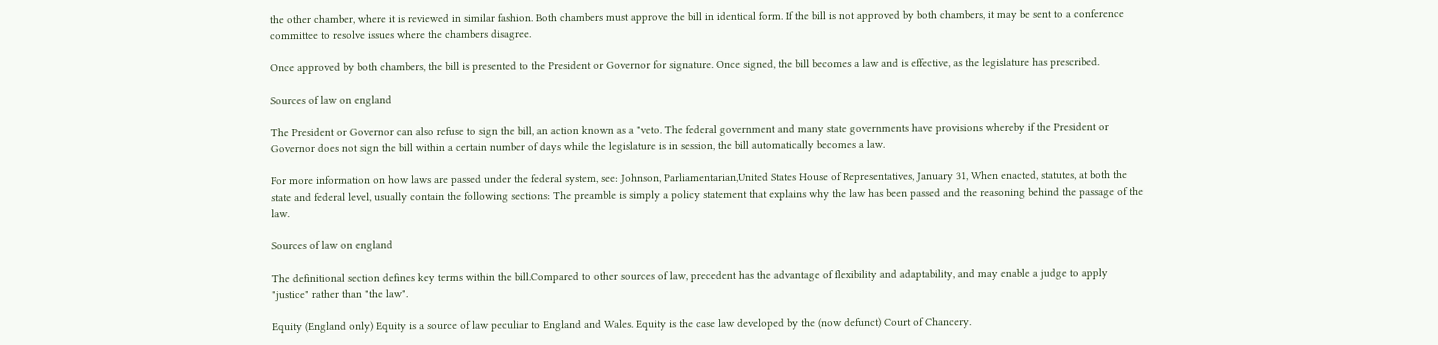the other chamber, where it is reviewed in similar fashion. Both chambers must approve the bill in identical form. If the bill is not approved by both chambers, it may be sent to a conference committee to resolve issues where the chambers disagree.

Once approved by both chambers, the bill is presented to the President or Governor for signature. Once signed, the bill becomes a law and is effective, as the legislature has prescribed.

Sources of law on england

The President or Governor can also refuse to sign the bill, an action known as a "veto. The federal government and many state governments have provisions whereby if the President or Governor does not sign the bill within a certain number of days while the legislature is in session, the bill automatically becomes a law.

For more information on how laws are passed under the federal system, see: Johnson, Parliamentarian,United States House of Representatives, January 31, When enacted, statutes, at both the state and federal level, usually contain the following sections: The preamble is simply a policy statement that explains why the law has been passed and the reasoning behind the passage of the law.

Sources of law on england

The definitional section defines key terms within the bill.Compared to other sources of law, precedent has the advantage of flexibility and adaptability, and may enable a judge to apply "justice" rather than "the law".

Equity (England only) Equity is a source of law peculiar to England and Wales. Equity is the case law developed by the (now defunct) Court of Chancery.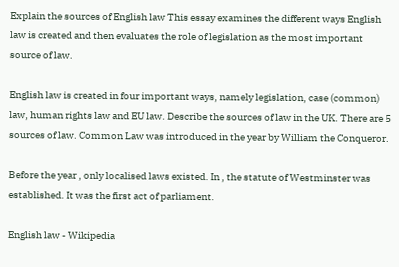Explain the sources of English law This essay examines the different ways English law is created and then evaluates the role of legislation as the most important source of law.

English law is created in four important ways, namely legislation, case (common) law, human rights law and EU law. Describe the sources of law in the UK. There are 5 sources of law. Common Law was introduced in the year by William the Conqueror.

Before the year , only localised laws existed. In , the statute of Westminster was established. It was the first act of parliament.

English law - Wikipedia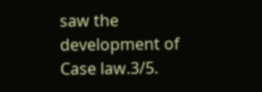saw the development of Case law.3/5.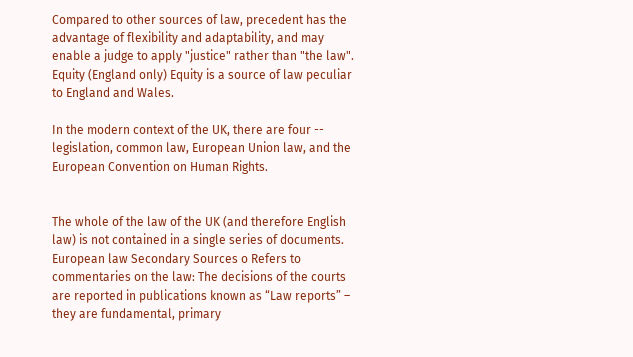Compared to other sources of law, precedent has the advantage of flexibility and adaptability, and may enable a judge to apply "justice" rather than "the law". Equity (England only) Equity is a source of law peculiar to England and Wales.

In the modern context of the UK, there are four -- legislation, common law, European Union law, and the European Convention on Human Rights.


The whole of the law of the UK (and therefore English law) is not contained in a single series of documents. European law Secondary Sources o Refers to commentaries on the law: The decisions of the courts are reported in publications known as “Law reports” – they are fundamental, primary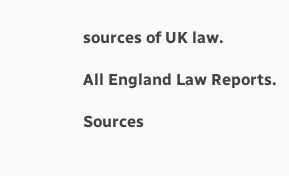sources of UK law.

All England Law Reports.

Sources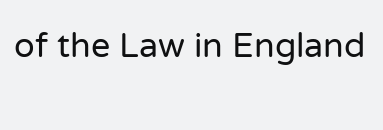of the Law in England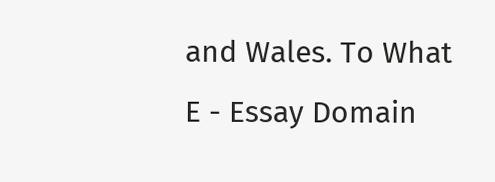and Wales. To What E - Essay Domain